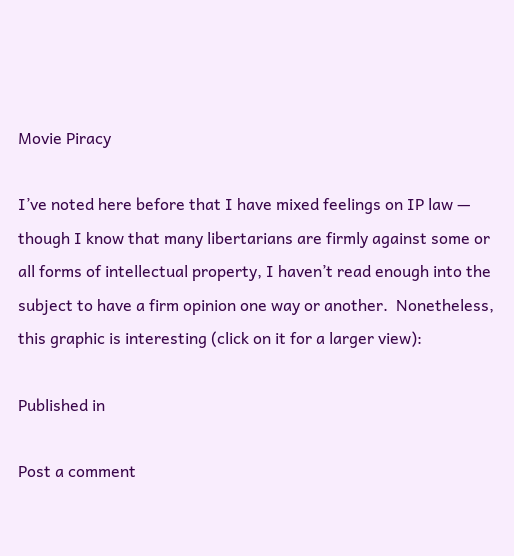Movie Piracy

I’ve noted here before that I have mixed feelings on IP law — though I know that many libertarians are firmly against some or all forms of intellectual property, I haven’t read enough into the subject to have a firm opinion one way or another.  Nonetheless, this graphic is interesting (click on it for a larger view):

Published in

Post a comment